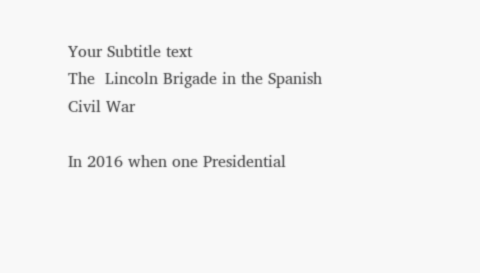Your Subtitle text
The  Lincoln Brigade in the Spanish Civil War

In 2016 when one Presidential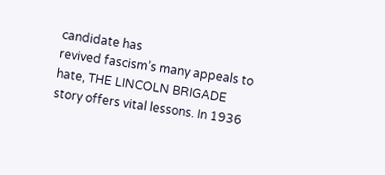candidate has
revived fascism’s many appeals to hate, THE LINCOLN BRIGADE
story offers vital lessons. In 1936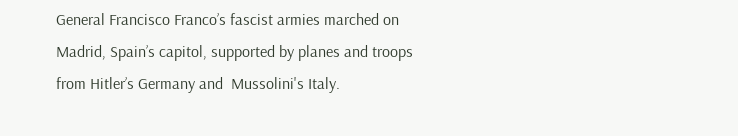General Francisco Franco’s fascist armies marched on Madrid, Spain’s capitol, supported by planes and troops from Hitler’s Germany and  Mussolini's Italy.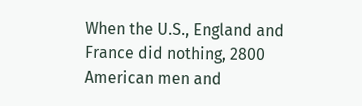When the U.S., England and France did nothing, 2800 American men and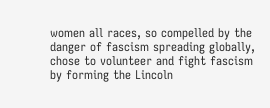women all races, so compelled by the danger of fascism spreading globally, chose to volunteer and fight fascism by forming the Lincoln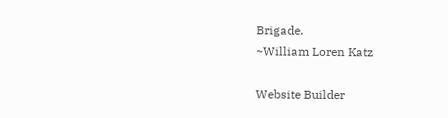Brigade.
~William Loren Katz

Website Builder